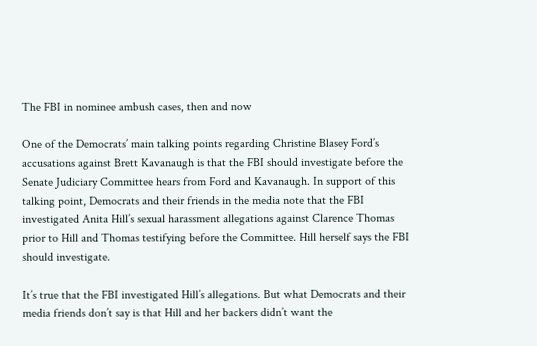The FBI in nominee ambush cases, then and now

One of the Democrats’ main talking points regarding Christine Blasey Ford’s accusations against Brett Kavanaugh is that the FBI should investigate before the Senate Judiciary Committee hears from Ford and Kavanaugh. In support of this talking point, Democrats and their friends in the media note that the FBI investigated Anita Hill’s sexual harassment allegations against Clarence Thomas prior to Hill and Thomas testifying before the Committee. Hill herself says the FBI should investigate.

It’s true that the FBI investigated Hill’s allegations. But what Democrats and their media friends don’t say is that Hill and her backers didn’t want the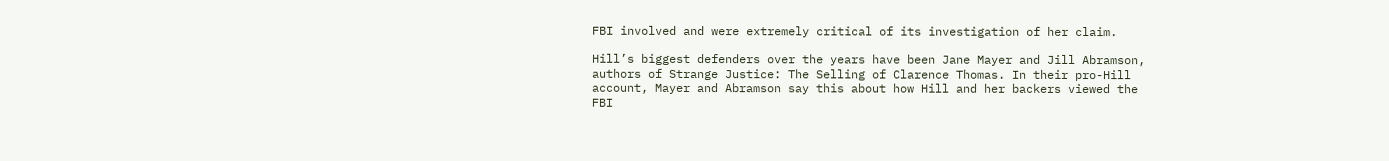FBI involved and were extremely critical of its investigation of her claim.

Hill’s biggest defenders over the years have been Jane Mayer and Jill Abramson, authors of Strange Justice: The Selling of Clarence Thomas. In their pro-Hill account, Mayer and Abramson say this about how Hill and her backers viewed the FBI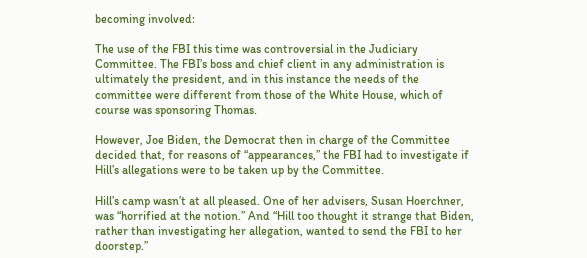becoming involved:

The use of the FBI this time was controversial in the Judiciary Committee. The FBI’s boss and chief client in any administration is ultimately the president, and in this instance the needs of the committee were different from those of the White House, which of course was sponsoring Thomas.

However, Joe Biden, the Democrat then in charge of the Committee decided that, for reasons of “appearances,” the FBI had to investigate if Hill’s allegations were to be taken up by the Committee.

Hill’s camp wasn’t at all pleased. One of her advisers, Susan Hoerchner, was “horrified at the notion.” And “Hill too thought it strange that Biden, rather than investigating her allegation, wanted to send the FBI to her doorstep.”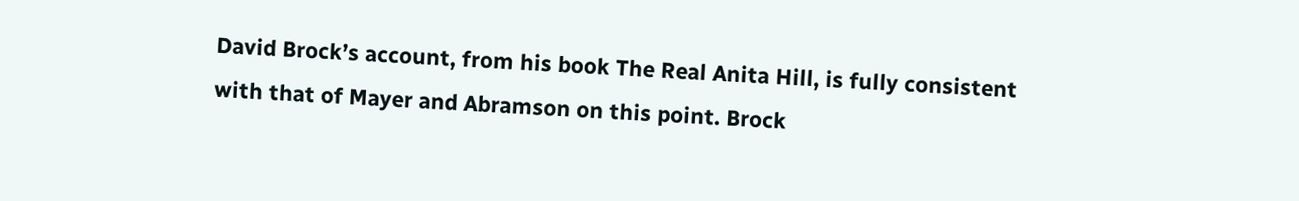David Brock’s account, from his book The Real Anita Hill, is fully consistent with that of Mayer and Abramson on this point. Brock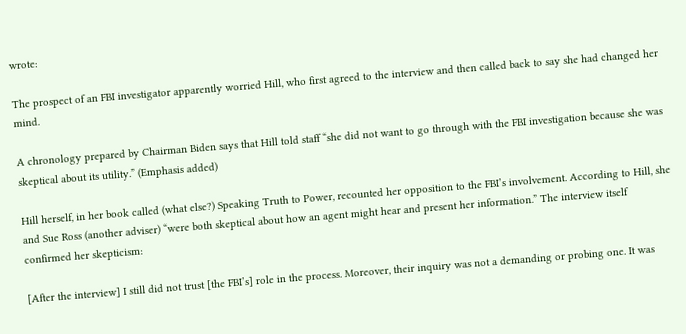wrote:

The prospect of an FBI investigator apparently worried Hill, who first agreed to the interview and then called back to say she had changed her mind.

A chronology prepared by Chairman Biden says that Hill told staff “she did not want to go through with the FBI investigation because she was skeptical about its utility.” (Emphasis added)

Hill herself, in her book called (what else?) Speaking Truth to Power, recounted her opposition to the FBI’s involvement. According to Hill, she and Sue Ross (another adviser) “were both skeptical about how an agent might hear and present her information.” The interview itself confirmed her skepticism:

[After the interview] I still did not trust [the FBI’s] role in the process. Moreover, their inquiry was not a demanding or probing one. It was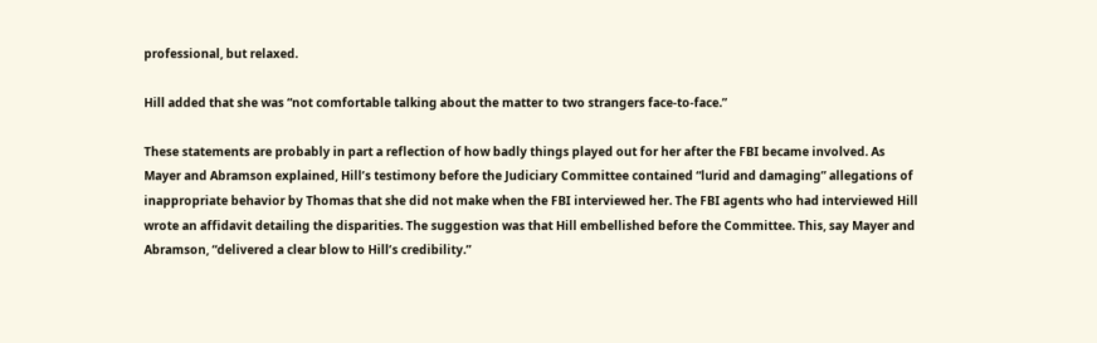professional, but relaxed.

Hill added that she was “not comfortable talking about the matter to two strangers face-to-face.”

These statements are probably in part a reflection of how badly things played out for her after the FBI became involved. As Mayer and Abramson explained, Hill’s testimony before the Judiciary Committee contained “lurid and damaging” allegations of inappropriate behavior by Thomas that she did not make when the FBI interviewed her. The FBI agents who had interviewed Hill wrote an affidavit detailing the disparities. The suggestion was that Hill embellished before the Committee. This, say Mayer and Abramson, “delivered a clear blow to Hill’s credibility.”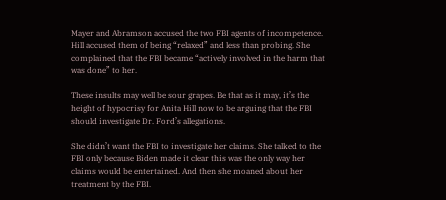Mayer and Abramson accused the two FBI agents of incompetence. Hill accused them of being “relaxed” and less than probing. She complained that the FBI became “actively involved in the harm that was done” to her.

These insults may well be sour grapes. Be that as it may, it’s the height of hypocrisy for Anita Hill now to be arguing that the FBI should investigate Dr. Ford’s allegations.

She didn’t want the FBI to investigate her claims. She talked to the FBI only because Biden made it clear this was the only way her claims would be entertained. And then she moaned about her treatment by the FBI.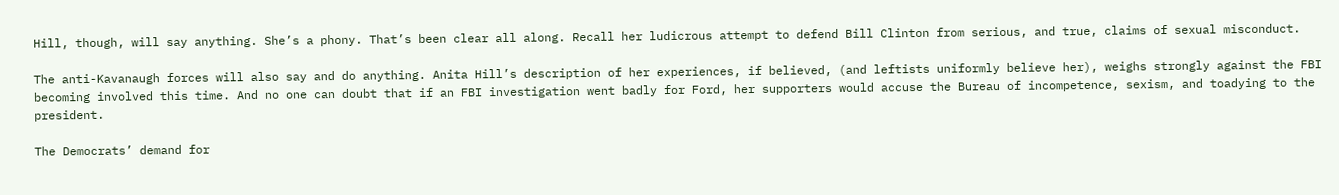Hill, though, will say anything. She’s a phony. That’s been clear all along. Recall her ludicrous attempt to defend Bill Clinton from serious, and true, claims of sexual misconduct.

The anti-Kavanaugh forces will also say and do anything. Anita Hill’s description of her experiences, if believed, (and leftists uniformly believe her), weighs strongly against the FBI becoming involved this time. And no one can doubt that if an FBI investigation went badly for Ford, her supporters would accuse the Bureau of incompetence, sexism, and toadying to the president.

The Democrats’ demand for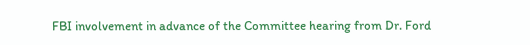FBI involvement in advance of the Committee hearing from Dr. Ford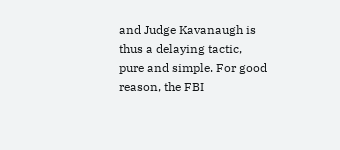and Judge Kavanaugh is thus a delaying tactic, pure and simple. For good reason, the FBI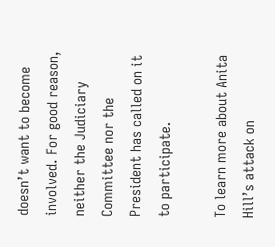doesn’t want to become involved. For good reason, neither the Judiciary Committee nor the President has called on it to participate.

To learn more about Anita Hill’s attack on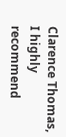Clarence Thomas, I highly recommend